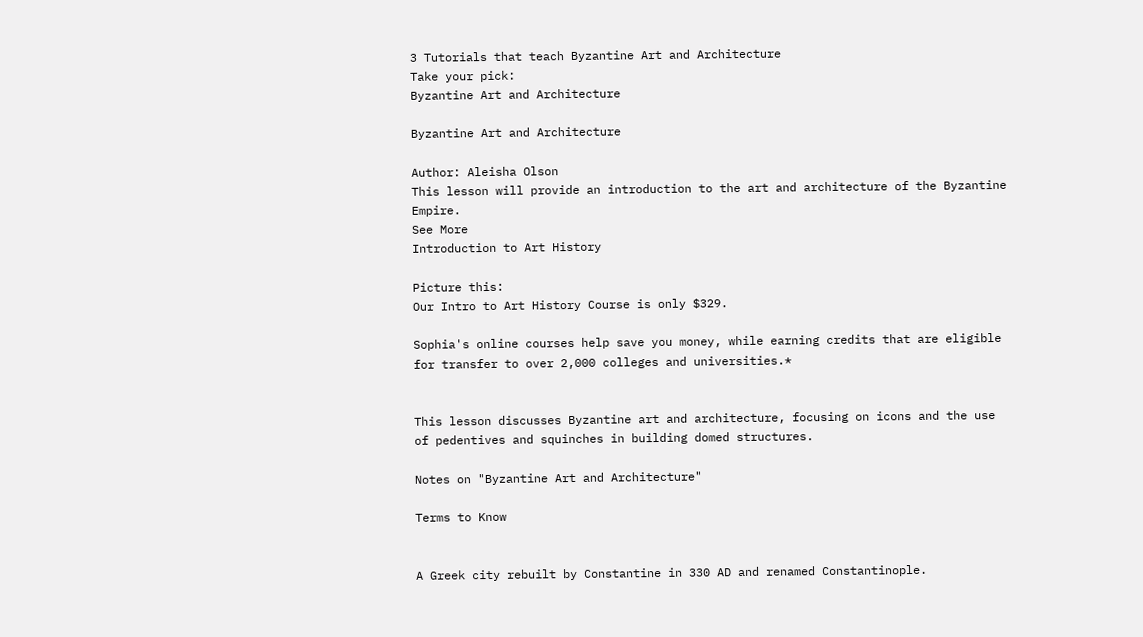3 Tutorials that teach Byzantine Art and Architecture
Take your pick:
Byzantine Art and Architecture

Byzantine Art and Architecture

Author: Aleisha Olson
This lesson will provide an introduction to the art and architecture of the Byzantine Empire.
See More
Introduction to Art History

Picture this:
Our Intro to Art History Course is only $329.

Sophia's online courses help save you money, while earning credits that are eligible for transfer to over 2,000 colleges and universities.*


This lesson discusses Byzantine art and architecture, focusing on icons and the use of pedentives and squinches in building domed structures.

Notes on "Byzantine Art and Architecture"

Terms to Know


A Greek city rebuilt by Constantine in 330 AD and renamed Constantinople.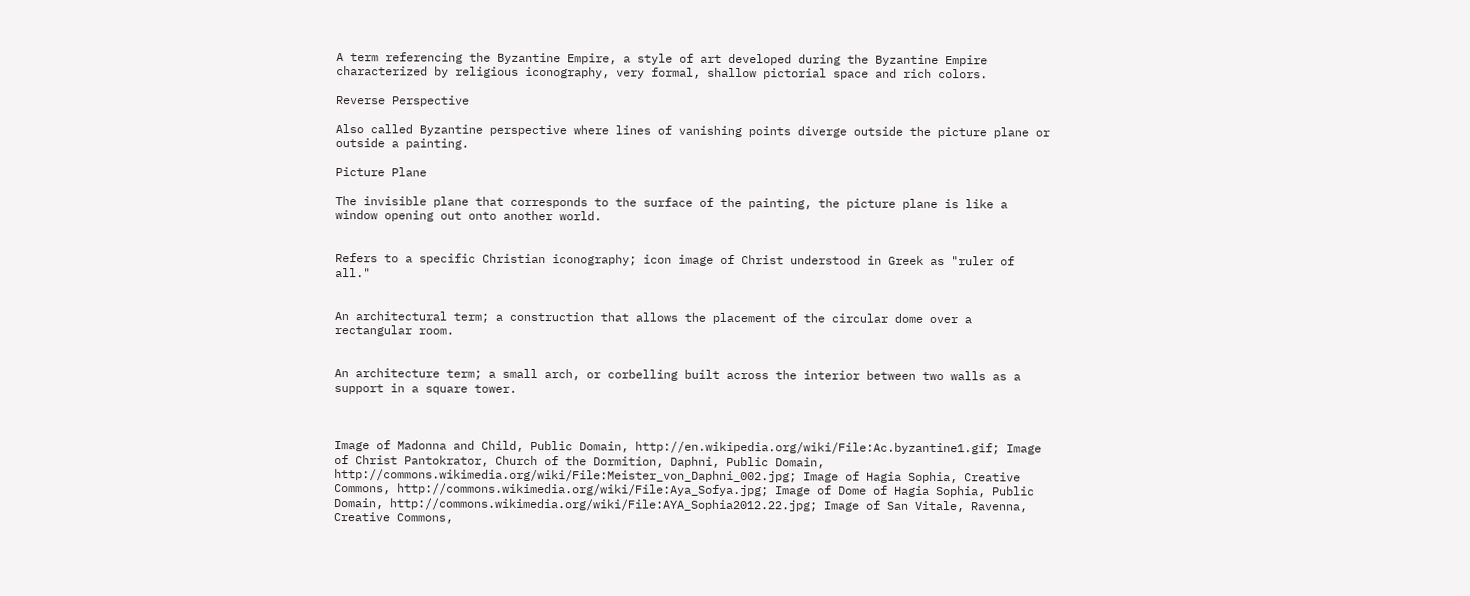A term referencing the Byzantine Empire, a style of art developed during the Byzantine Empire characterized by religious iconography, very formal, shallow pictorial space and rich colors.

Reverse Perspective

Also called Byzantine perspective where lines of vanishing points diverge outside the picture plane or outside a painting.

Picture Plane

The invisible plane that corresponds to the surface of the painting, the picture plane is like a window opening out onto another world.


Refers to a specific Christian iconography; icon image of Christ understood in Greek as "ruler of all."


An architectural term; a construction that allows the placement of the circular dome over a rectangular room.


An architecture term; a small arch, or corbelling built across the interior between two walls as a support in a square tower.



Image of Madonna and Child, Public Domain, http://en.wikipedia.org/wiki/File:Ac.byzantine1.gif; Image of Christ Pantokrator, Church of the Dormition, Daphni, Public Domain, http://commons.wikimedia.org/wiki/File:Meister_von_Daphni_002.jpg; Image of Hagia Sophia, Creative Commons, http://commons.wikimedia.org/wiki/File:Aya_Sofya.jpg; Image of Dome of Hagia Sophia, Public Domain, http://commons.wikimedia.org/wiki/File:AYA_Sophia2012.22.jpg; Image of San Vitale, Ravenna, Creative Commons,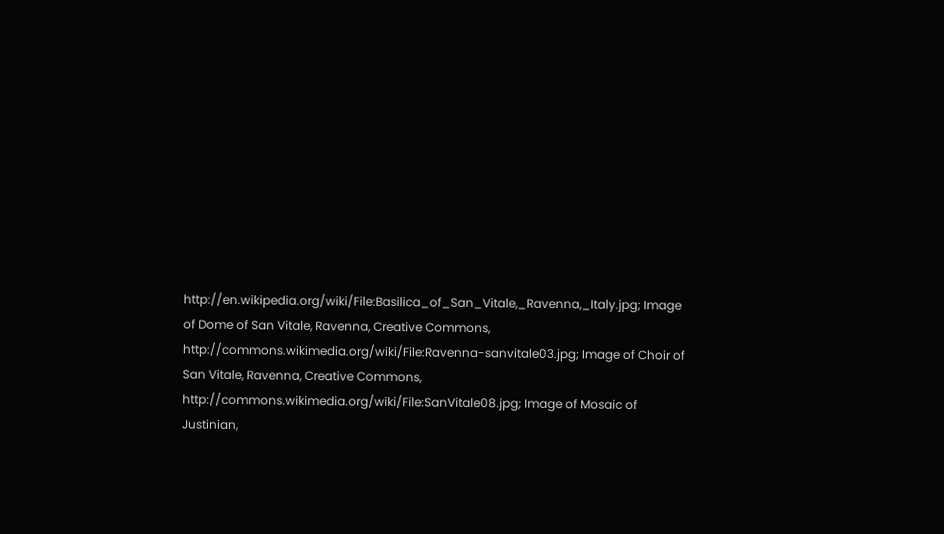http://en.wikipedia.org/wiki/File:Basilica_of_San_Vitale,_Ravenna,_Italy.jpg; Image of Dome of San Vitale, Ravenna, Creative Commons, http://commons.wikimedia.org/wiki/File:Ravenna-sanvitale03.jpg; Image of Choir of San Vitale, Ravenna, Creative Commons, http://commons.wikimedia.org/wiki/File:SanVitale08.jpg; Image of Mosaic of Justinian,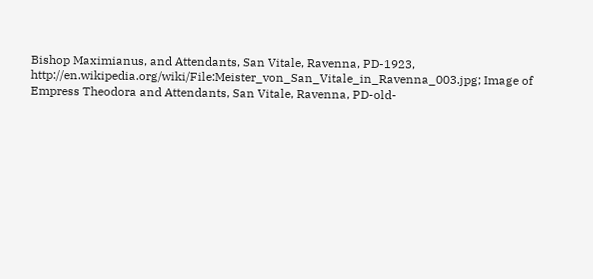Bishop Maximianus, and Attendants, San Vitale, Ravenna, PD-1923, http://en.wikipedia.org/wiki/File:Meister_von_San_Vitale_in_Ravenna_003.jpg; Image of Empress Theodora and Attendants, San Vitale, Ravenna, PD-old-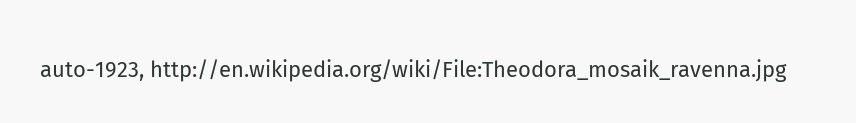auto-1923, http://en.wikipedia.org/wiki/File:Theodora_mosaik_ravenna.jpg